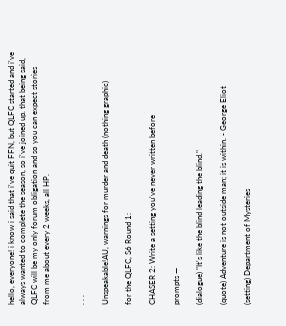hello, everyone! i know i said that i've quit FFN, but QLFC started and i've always wanted to complete the season, so i've joined up. that being said, QLFC will be my only forum obligation and so you can expect stories from me about every 2 weeks, all HP.


. . .

Unspeakable!AU, warnings for murder and death (nothing graphic)

for the QLFC, S6 Round 1:

CHASER 2: Write a setting you've never written before

prompts —

(dialogue) "It's like the blind leading the blind."

(quote) Adventure is not outside man; it is within. - George Eliot

(setting) Department of Mysteries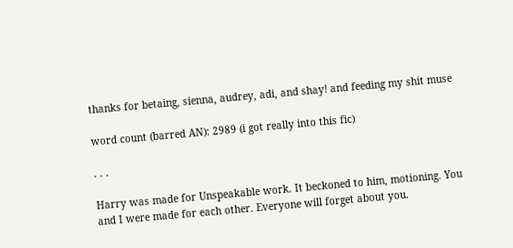thanks for betaing, sienna, audrey, adi, and shay! and feeding my shit muse

word count (barred AN): 2989 (i got really into this fic)

. . .

Harry was made for Unspeakable work. It beckoned to him, motioning. You and I were made for each other. Everyone will forget about you.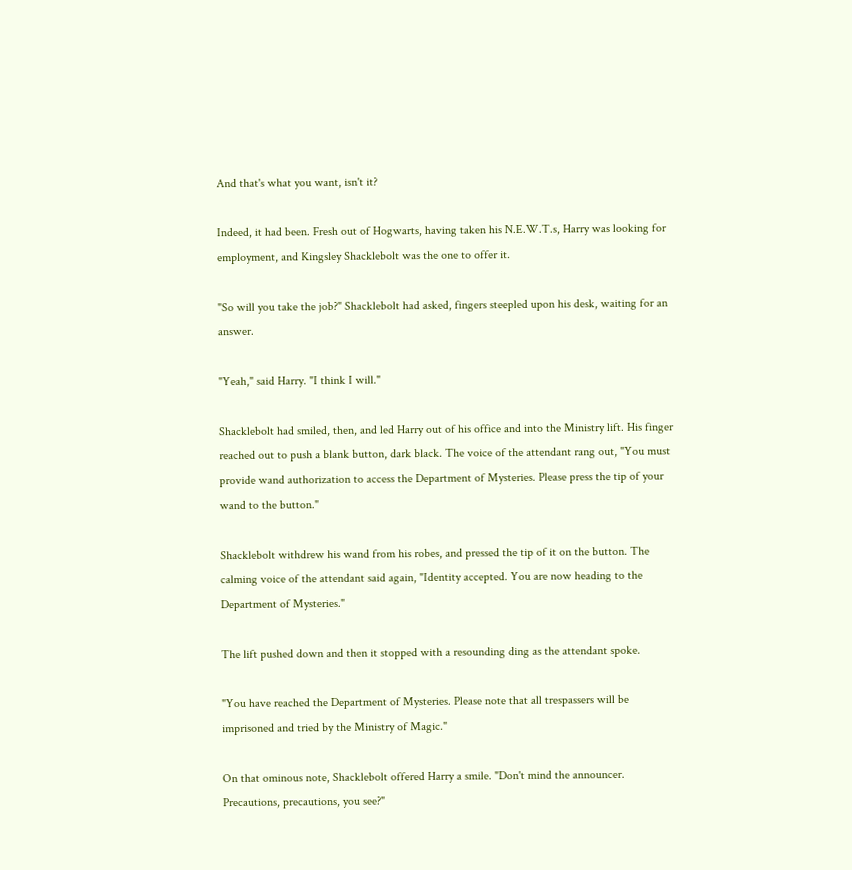And that's what you want, isn't it?

Indeed, it had been. Fresh out of Hogwarts, having taken his N.E.W.T.s, Harry was looking for employment, and Kingsley Shacklebolt was the one to offer it.

"So will you take the job?" Shacklebolt had asked, fingers steepled upon his desk, waiting for an answer.

"Yeah," said Harry. "I think I will."

Shacklebolt had smiled, then, and led Harry out of his office and into the Ministry lift. His finger reached out to push a blank button, dark black. The voice of the attendant rang out, "You must provide wand authorization to access the Department of Mysteries. Please press the tip of your wand to the button."

Shacklebolt withdrew his wand from his robes, and pressed the tip of it on the button. The calming voice of the attendant said again, "Identity accepted. You are now heading to the Department of Mysteries."

The lift pushed down and then it stopped with a resounding ding as the attendant spoke.

"You have reached the Department of Mysteries. Please note that all trespassers will be imprisoned and tried by the Ministry of Magic."

On that ominous note, Shacklebolt offered Harry a smile. "Don't mind the announcer. Precautions, precautions, you see?"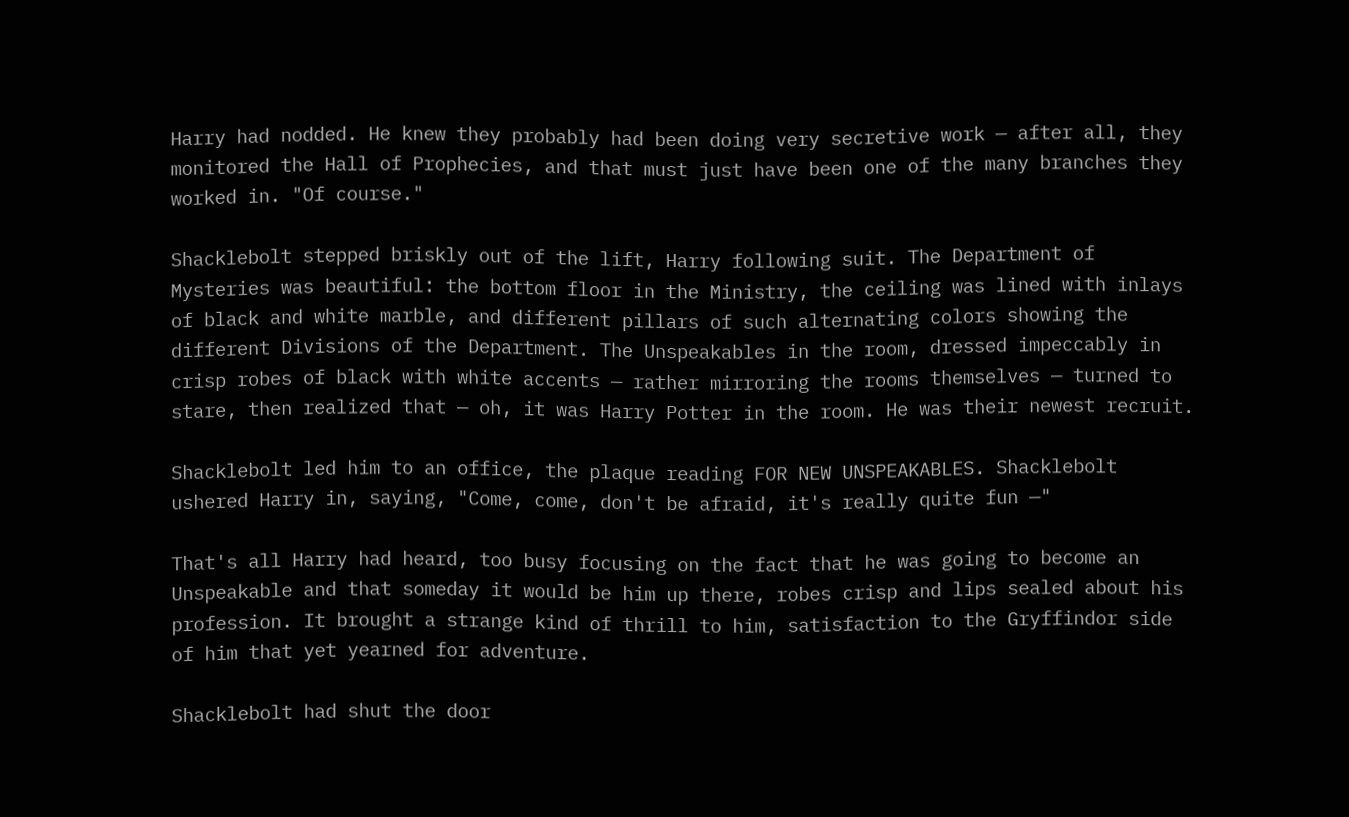Harry had nodded. He knew they probably had been doing very secretive work — after all, they monitored the Hall of Prophecies, and that must just have been one of the many branches they worked in. "Of course."

Shacklebolt stepped briskly out of the lift, Harry following suit. The Department of Mysteries was beautiful: the bottom floor in the Ministry, the ceiling was lined with inlays of black and white marble, and different pillars of such alternating colors showing the different Divisions of the Department. The Unspeakables in the room, dressed impeccably in crisp robes of black with white accents — rather mirroring the rooms themselves — turned to stare, then realized that — oh, it was Harry Potter in the room. He was their newest recruit.

Shacklebolt led him to an office, the plaque reading FOR NEW UNSPEAKABLES. Shacklebolt ushered Harry in, saying, "Come, come, don't be afraid, it's really quite fun —"

That's all Harry had heard, too busy focusing on the fact that he was going to become an Unspeakable and that someday it would be him up there, robes crisp and lips sealed about his profession. It brought a strange kind of thrill to him, satisfaction to the Gryffindor side of him that yet yearned for adventure.

Shacklebolt had shut the door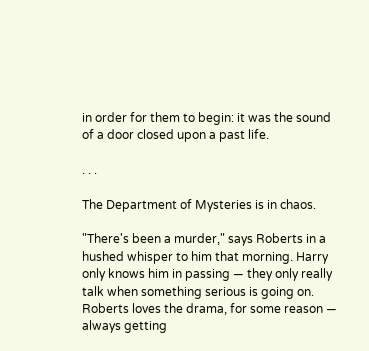in order for them to begin: it was the sound of a door closed upon a past life.

. . .

The Department of Mysteries is in chaos.

"There's been a murder," says Roberts in a hushed whisper to him that morning. Harry only knows him in passing — they only really talk when something serious is going on. Roberts loves the drama, for some reason — always getting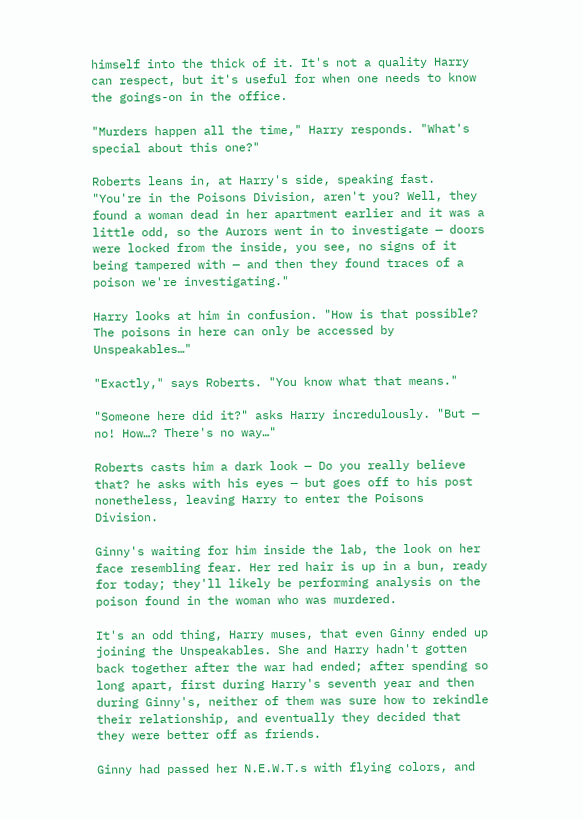himself into the thick of it. It's not a quality Harry can respect, but it's useful for when one needs to know the goings-on in the office.

"Murders happen all the time," Harry responds. "What's special about this one?"

Roberts leans in, at Harry's side, speaking fast. "You're in the Poisons Division, aren't you? Well, they found a woman dead in her apartment earlier and it was a little odd, so the Aurors went in to investigate — doors were locked from the inside, you see, no signs of it being tampered with — and then they found traces of a poison we're investigating."

Harry looks at him in confusion. "How is that possible? The poisons in here can only be accessed by Unspeakables…"

"Exactly," says Roberts. "You know what that means."

"Someone here did it?" asks Harry incredulously. "But — no! How…? There's no way…"

Roberts casts him a dark look — Do you really believe that? he asks with his eyes — but goes off to his post nonetheless, leaving Harry to enter the Poisons Division.

Ginny's waiting for him inside the lab, the look on her face resembling fear. Her red hair is up in a bun, ready for today; they'll likely be performing analysis on the poison found in the woman who was murdered.

It's an odd thing, Harry muses, that even Ginny ended up joining the Unspeakables. She and Harry hadn't gotten back together after the war had ended; after spending so long apart, first during Harry's seventh year and then during Ginny's, neither of them was sure how to rekindle their relationship, and eventually they decided that they were better off as friends.

Ginny had passed her N.E.W.T.s with flying colors, and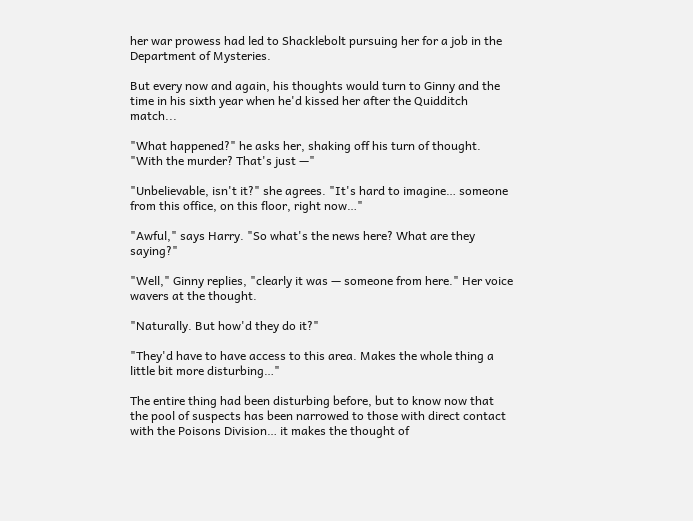her war prowess had led to Shacklebolt pursuing her for a job in the Department of Mysteries.

But every now and again, his thoughts would turn to Ginny and the time in his sixth year when he'd kissed her after the Quidditch match...

"What happened?" he asks her, shaking off his turn of thought. "With the murder? That's just —"

"Unbelievable, isn't it?" she agrees. "It's hard to imagine… someone from this office, on this floor, right now…"

"Awful," says Harry. "So what's the news here? What are they saying?"

"Well," Ginny replies, "clearly it was — someone from here." Her voice wavers at the thought.

"Naturally. But how'd they do it?"

"They'd have to have access to this area. Makes the whole thing a little bit more disturbing…"

The entire thing had been disturbing before, but to know now that the pool of suspects has been narrowed to those with direct contact with the Poisons Division… it makes the thought of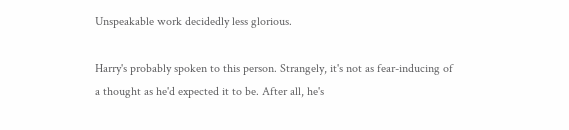Unspeakable work decidedly less glorious.

Harry's probably spoken to this person. Strangely, it's not as fear-inducing of a thought as he'd expected it to be. After all, he's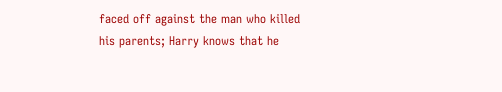faced off against the man who killed his parents; Harry knows that he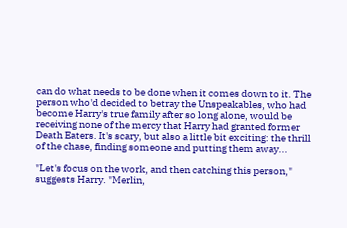can do what needs to be done when it comes down to it. The person who'd decided to betray the Unspeakables, who had become Harry's true family after so long alone, would be receiving none of the mercy that Harry had granted former Death Eaters. It's scary, but also a little bit exciting: the thrill of the chase, finding someone and putting them away...

"Let's focus on the work, and then catching this person," suggests Harry. "Merlin,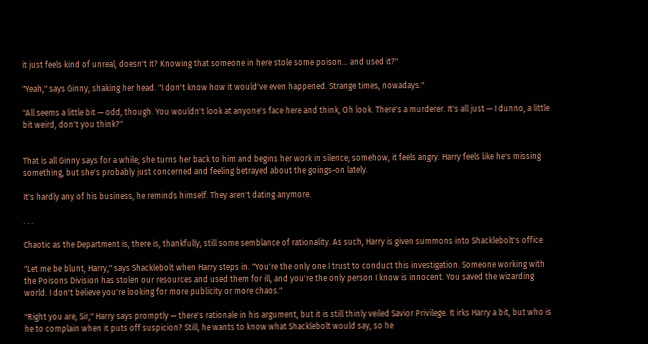it just feels kind of unreal, doesn't it? Knowing that someone in here stole some poison… and used it?"

"Yeah," says Ginny, shaking her head. "I don't know how it would've even happened. Strange times, nowadays."

"All seems a little bit — odd, though. You wouldn't look at anyone's face here and think, Oh look. There's a murderer. It's all just — I dunno, a little bit weird, don't you think?"


That is all Ginny says for a while; she turns her back to him and begins her work in silence; somehow, it feels angry. Harry feels like he's missing something, but she's probably just concerned and feeling betrayed about the goings-on lately.

It's hardly any of his business, he reminds himself. They aren't dating anymore.

. . .

Chaotic as the Department is, there is, thankfully, still some semblance of rationality. As such, Harry is given summons into Shacklebolt's office.

"Let me be blunt, Harry," says Shacklebolt when Harry steps in. "You're the only one I trust to conduct this investigation. Someone working with the Poisons Division has stolen our resources and used them for ill, and you're the only person I know is innocent. You saved the wizarding world. I don't believe you're looking for more publicity or more chaos."

"Right you are, Sir," Harry says promptly — there's rationale in his argument, but it is still thinly veiled Savior Privilege. It irks Harry a bit, but who is he to complain when it puts off suspicion? Still, he wants to know what Shacklebolt would say, so he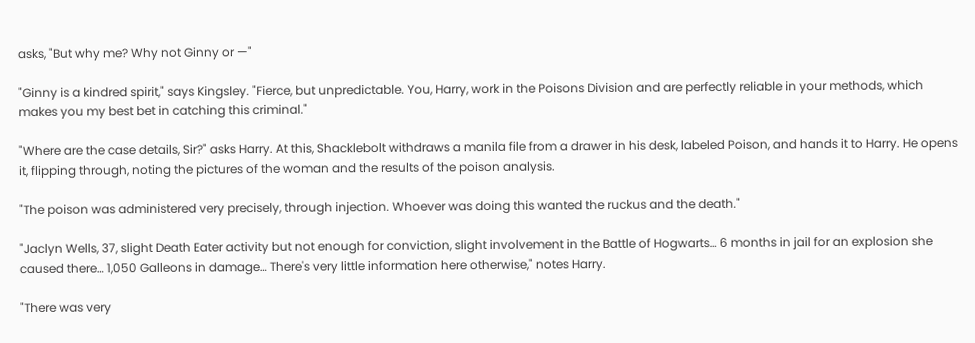asks, "But why me? Why not Ginny or —"

"Ginny is a kindred spirit," says Kingsley. "Fierce, but unpredictable. You, Harry, work in the Poisons Division and are perfectly reliable in your methods, which makes you my best bet in catching this criminal."

"Where are the case details, Sir?" asks Harry. At this, Shacklebolt withdraws a manila file from a drawer in his desk, labeled Poison, and hands it to Harry. He opens it, flipping through, noting the pictures of the woman and the results of the poison analysis.

"The poison was administered very precisely, through injection. Whoever was doing this wanted the ruckus and the death."

"Jaclyn Wells, 37, slight Death Eater activity but not enough for conviction, slight involvement in the Battle of Hogwarts… 6 months in jail for an explosion she caused there… 1,050 Galleons in damage… There's very little information here otherwise," notes Harry.

"There was very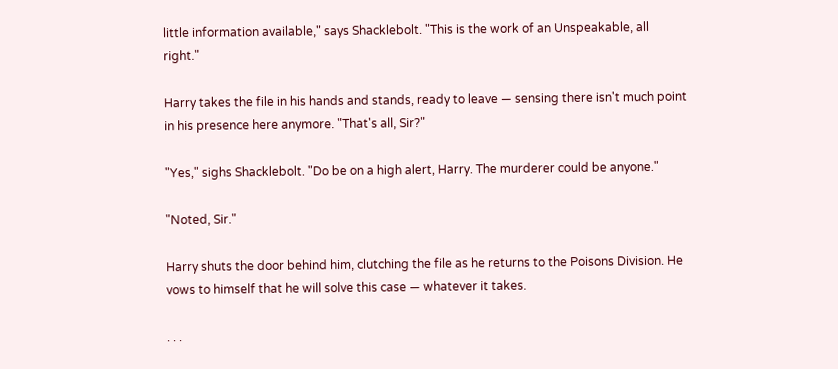little information available," says Shacklebolt. "This is the work of an Unspeakable, all right."

Harry takes the file in his hands and stands, ready to leave — sensing there isn't much point in his presence here anymore. "That's all, Sir?"

"Yes," sighs Shacklebolt. "Do be on a high alert, Harry. The murderer could be anyone."

"Noted, Sir."

Harry shuts the door behind him, clutching the file as he returns to the Poisons Division. He vows to himself that he will solve this case — whatever it takes.

. . .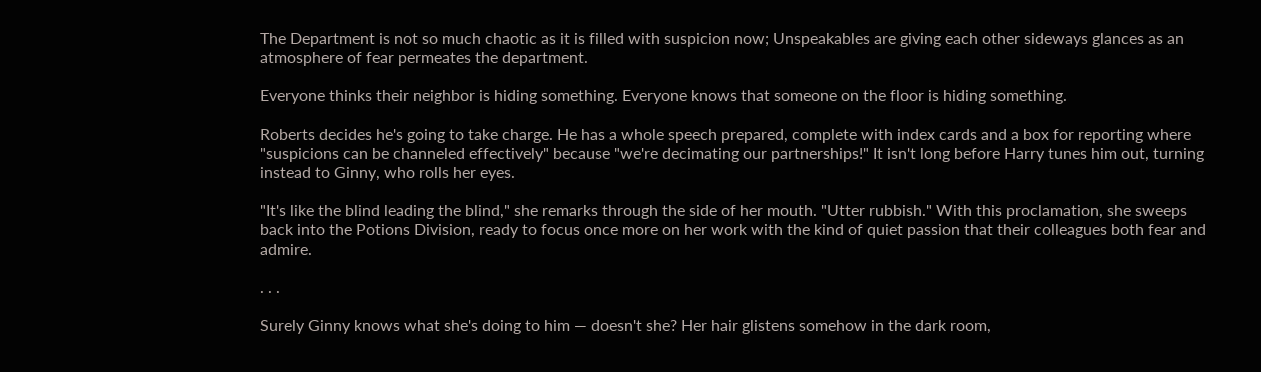The Department is not so much chaotic as it is filled with suspicion now; Unspeakables are giving each other sideways glances as an atmosphere of fear permeates the department.

Everyone thinks their neighbor is hiding something. Everyone knows that someone on the floor is hiding something.

Roberts decides he's going to take charge. He has a whole speech prepared, complete with index cards and a box for reporting where "suspicions can be channeled effectively" because "we're decimating our partnerships!" It isn't long before Harry tunes him out, turning instead to Ginny, who rolls her eyes.

"It's like the blind leading the blind," she remarks through the side of her mouth. "Utter rubbish." With this proclamation, she sweeps back into the Potions Division, ready to focus once more on her work with the kind of quiet passion that their colleagues both fear and admire.

. . .

Surely Ginny knows what she's doing to him — doesn't she? Her hair glistens somehow in the dark room,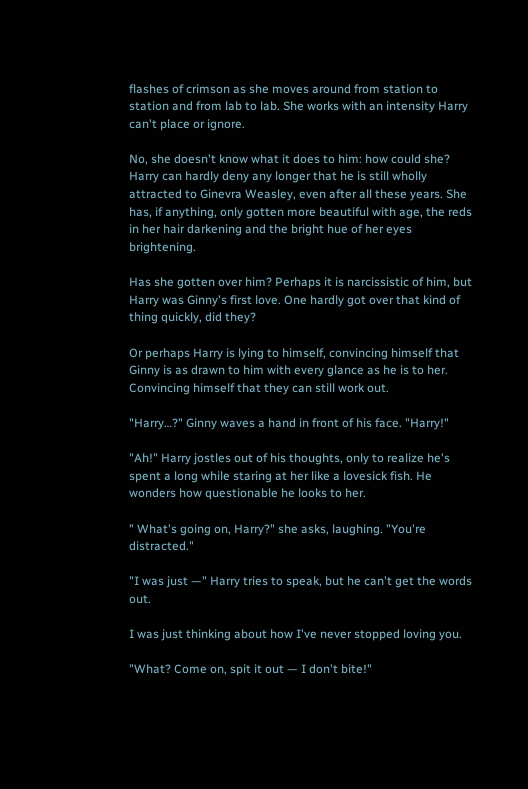flashes of crimson as she moves around from station to station and from lab to lab. She works with an intensity Harry can't place or ignore.

No, she doesn't know what it does to him: how could she? Harry can hardly deny any longer that he is still wholly attracted to Ginevra Weasley, even after all these years. She has, if anything, only gotten more beautiful with age, the reds in her hair darkening and the bright hue of her eyes brightening.

Has she gotten over him? Perhaps it is narcissistic of him, but Harry was Ginny's first love. One hardly got over that kind of thing quickly, did they?

Or perhaps Harry is lying to himself, convincing himself that Ginny is as drawn to him with every glance as he is to her. Convincing himself that they can still work out.

"Harry…?" Ginny waves a hand in front of his face. "Harry!"

"Ah!" Harry jostles out of his thoughts, only to realize he's spent a long while staring at her like a lovesick fish. He wonders how questionable he looks to her.

" What's going on, Harry?" she asks, laughing. "You're distracted."

"I was just —" Harry tries to speak, but he can't get the words out.

I was just thinking about how I've never stopped loving you.

"What? Come on, spit it out — I don't bite!"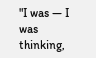"I was — I was thinking,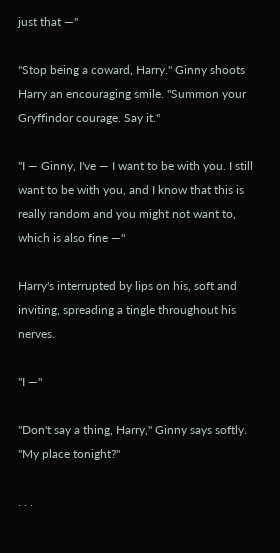just that —"

"Stop being a coward, Harry." Ginny shoots Harry an encouraging smile. "Summon your Gryffindor courage. Say it."

"I — Ginny, I've — I want to be with you. I still want to be with you, and I know that this is really random and you might not want to, which is also fine —"

Harry's interrupted by lips on his, soft and inviting, spreading a tingle throughout his nerves.

"I —"

"Don't say a thing, Harry," Ginny says softly. "My place tonight?"

. . .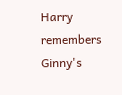Harry remembers Ginny's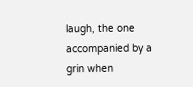laugh, the one accompanied by a grin when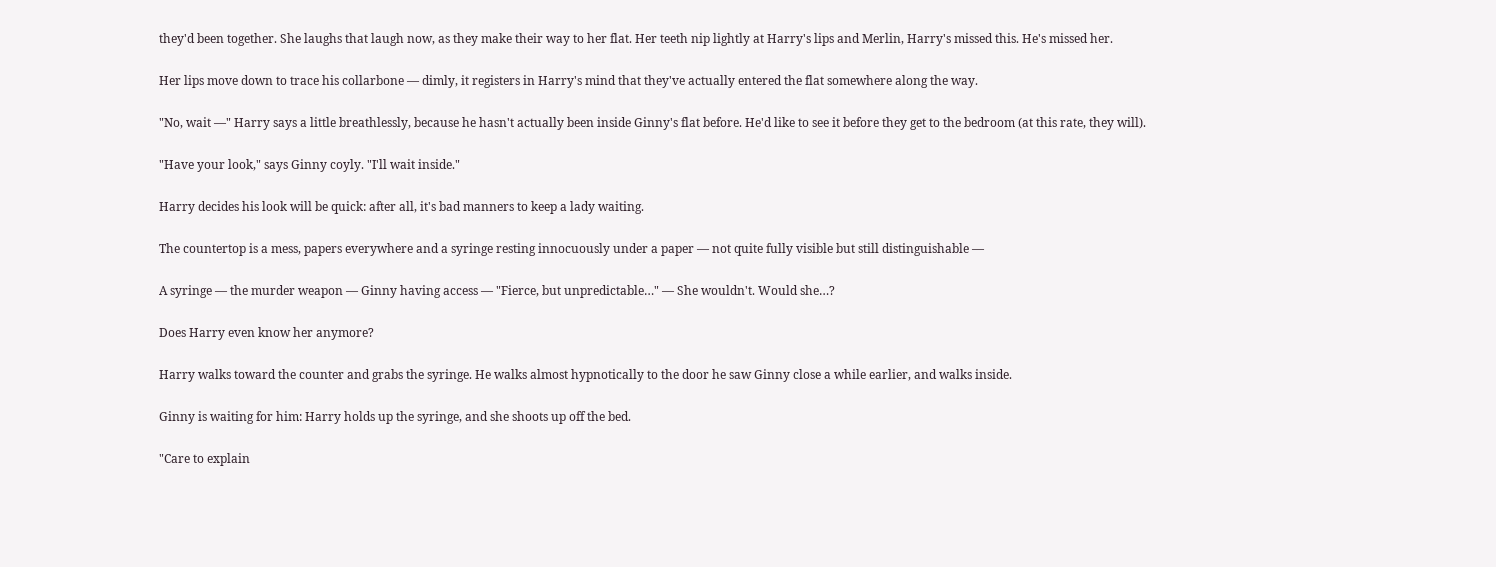they'd been together. She laughs that laugh now, as they make their way to her flat. Her teeth nip lightly at Harry's lips and Merlin, Harry's missed this. He's missed her.

Her lips move down to trace his collarbone — dimly, it registers in Harry's mind that they've actually entered the flat somewhere along the way.

"No, wait —" Harry says a little breathlessly, because he hasn't actually been inside Ginny's flat before. He'd like to see it before they get to the bedroom (at this rate, they will).

"Have your look," says Ginny coyly. "I'll wait inside."

Harry decides his look will be quick: after all, it's bad manners to keep a lady waiting.

The countertop is a mess, papers everywhere and a syringe resting innocuously under a paper — not quite fully visible but still distinguishable —

A syringe — the murder weapon — Ginny having access — "Fierce, but unpredictable…" — She wouldn't. Would she…?

Does Harry even know her anymore?

Harry walks toward the counter and grabs the syringe. He walks almost hypnotically to the door he saw Ginny close a while earlier, and walks inside.

Ginny is waiting for him: Harry holds up the syringe, and she shoots up off the bed.

"Care to explain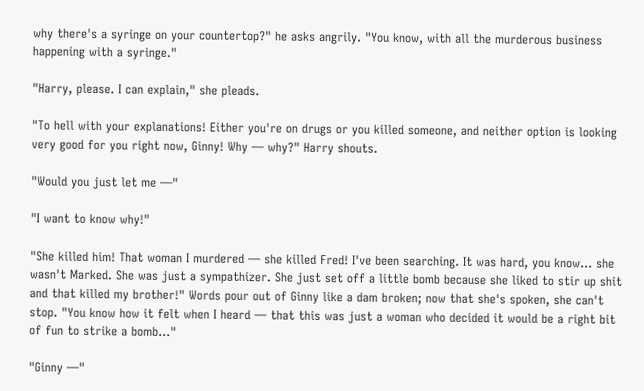why there's a syringe on your countertop?" he asks angrily. "You know, with all the murderous business happening with a syringe."

"Harry, please. I can explain," she pleads.

"To hell with your explanations! Either you're on drugs or you killed someone, and neither option is looking very good for you right now, Ginny! Why — why?" Harry shouts.

"Would you just let me —"

"I want to know why!"

"She killed him! That woman I murdered — she killed Fred! I've been searching. It was hard, you know… she wasn't Marked. She was just a sympathizer. She just set off a little bomb because she liked to stir up shit and that killed my brother!" Words pour out of Ginny like a dam broken; now that she's spoken, she can't stop. "You know how it felt when I heard — that this was just a woman who decided it would be a right bit of fun to strike a bomb…"

"Ginny —"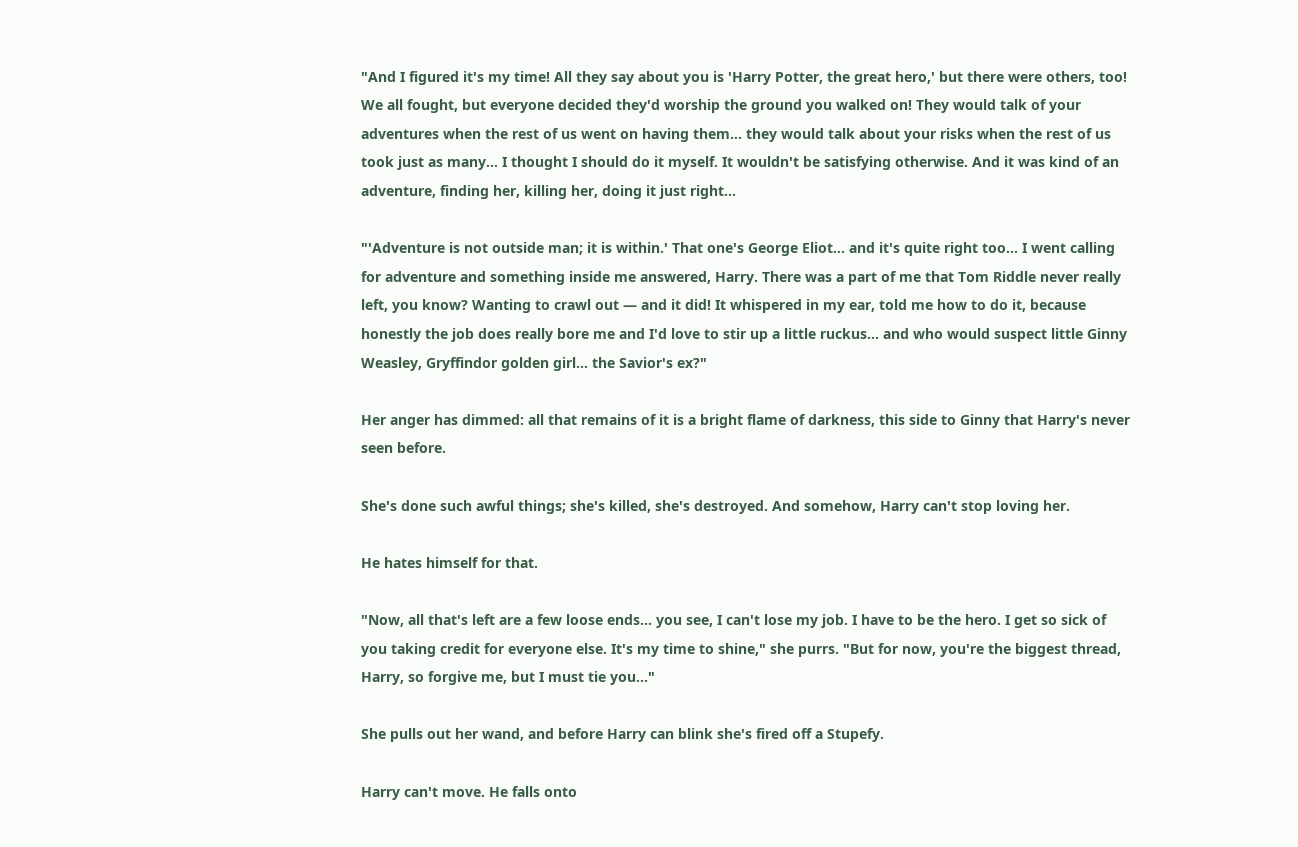"And I figured it's my time! All they say about you is 'Harry Potter, the great hero,' but there were others, too! We all fought, but everyone decided they'd worship the ground you walked on! They would talk of your adventures when the rest of us went on having them… they would talk about your risks when the rest of us took just as many… I thought I should do it myself. It wouldn't be satisfying otherwise. And it was kind of an adventure, finding her, killing her, doing it just right…

"'Adventure is not outside man; it is within.' That one's George Eliot… and it's quite right too… I went calling for adventure and something inside me answered, Harry. There was a part of me that Tom Riddle never really left, you know? Wanting to crawl out — and it did! It whispered in my ear, told me how to do it, because honestly the job does really bore me and I'd love to stir up a little ruckus… and who would suspect little Ginny Weasley, Gryffindor golden girl… the Savior's ex?"

Her anger has dimmed: all that remains of it is a bright flame of darkness, this side to Ginny that Harry's never seen before.

She's done such awful things; she's killed, she's destroyed. And somehow, Harry can't stop loving her.

He hates himself for that.

"Now, all that's left are a few loose ends… you see, I can't lose my job. I have to be the hero. I get so sick of you taking credit for everyone else. It's my time to shine," she purrs. "But for now, you're the biggest thread, Harry, so forgive me, but I must tie you…"

She pulls out her wand, and before Harry can blink she's fired off a Stupefy.

Harry can't move. He falls onto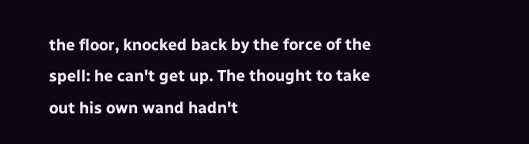the floor, knocked back by the force of the spell: he can't get up. The thought to take out his own wand hadn't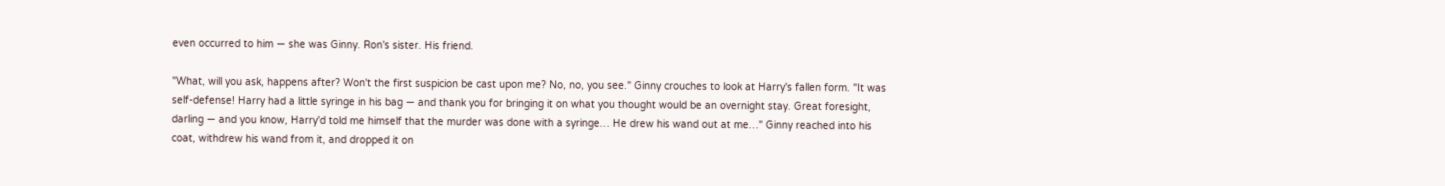even occurred to him — she was Ginny. Ron's sister. His friend.

"What, will you ask, happens after? Won't the first suspicion be cast upon me? No, no, you see." Ginny crouches to look at Harry's fallen form. "It was self-defense! Harry had a little syringe in his bag — and thank you for bringing it on what you thought would be an overnight stay. Great foresight, darling — and you know, Harry'd told me himself that the murder was done with a syringe… He drew his wand out at me…" Ginny reached into his coat, withdrew his wand from it, and dropped it on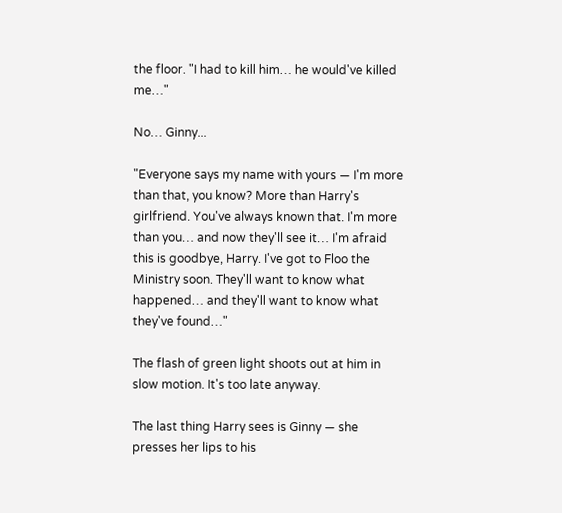the floor. "I had to kill him… he would've killed me…"

No… Ginny...

"Everyone says my name with yours — I'm more than that, you know? More than Harry's girlfriend. You've always known that. I'm more than you… and now they'll see it… I'm afraid this is goodbye, Harry. I've got to Floo the Ministry soon. They'll want to know what happened… and they'll want to know what they've found…"

The flash of green light shoots out at him in slow motion. It's too late anyway.

The last thing Harry sees is Ginny — she presses her lips to his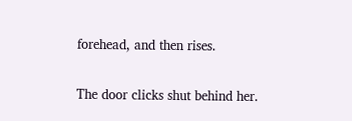forehead, and then rises.

The door clicks shut behind her.